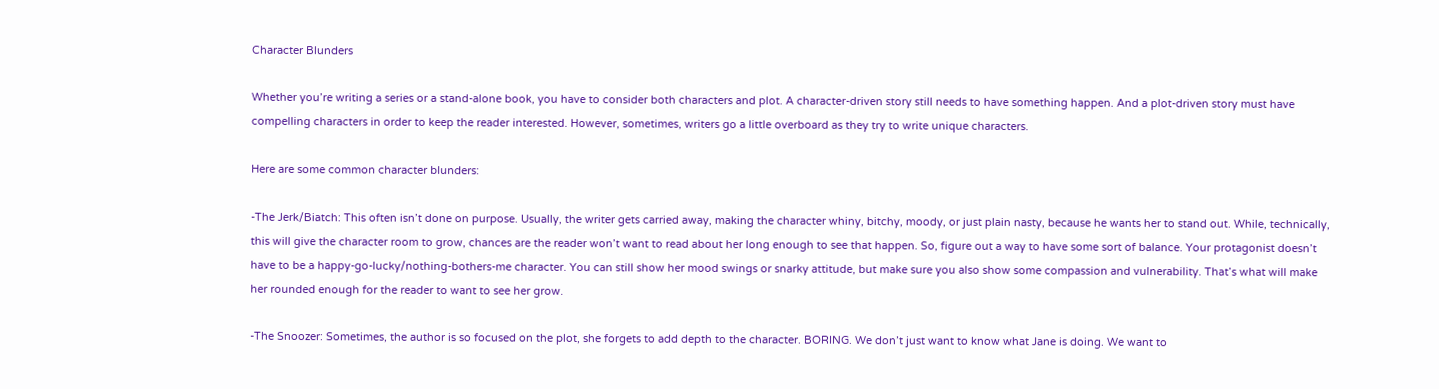Character Blunders

Whether you’re writing a series or a stand-alone book, you have to consider both characters and plot. A character-driven story still needs to have something happen. And a plot-driven story must have compelling characters in order to keep the reader interested. However, sometimes, writers go a little overboard as they try to write unique characters.

Here are some common character blunders:

-The Jerk/Biatch: This often isn’t done on purpose. Usually, the writer gets carried away, making the character whiny, bitchy, moody, or just plain nasty, because he wants her to stand out. While, technically, this will give the character room to grow, chances are the reader won’t want to read about her long enough to see that happen. So, figure out a way to have some sort of balance. Your protagonist doesn’t have to be a happy-go-lucky/nothing-bothers-me character. You can still show her mood swings or snarky attitude, but make sure you also show some compassion and vulnerability. That’s what will make her rounded enough for the reader to want to see her grow.

-The Snoozer: Sometimes, the author is so focused on the plot, she forgets to add depth to the character. BORING. We don’t just want to know what Jane is doing. We want to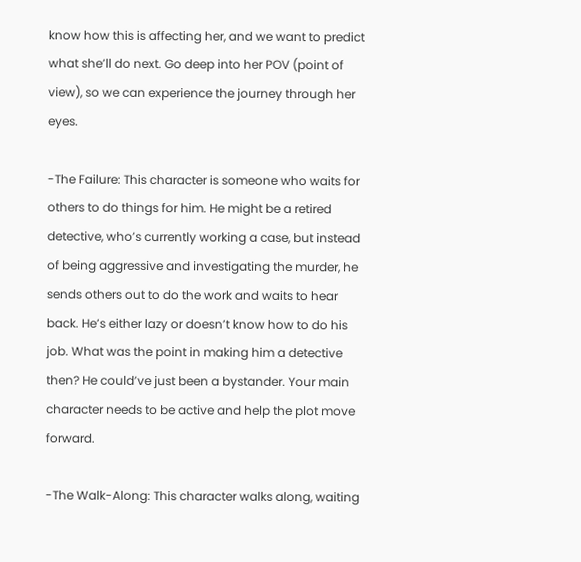know how this is affecting her, and we want to predict what she’ll do next. Go deep into her POV (point of view), so we can experience the journey through her eyes.

-The Failure: This character is someone who waits for others to do things for him. He might be a retired detective, who’s currently working a case, but instead of being aggressive and investigating the murder, he sends others out to do the work and waits to hear back. He’s either lazy or doesn’t know how to do his job. What was the point in making him a detective then? He could’ve just been a bystander. Your main character needs to be active and help the plot move forward.

-The Walk-Along: This character walks along, waiting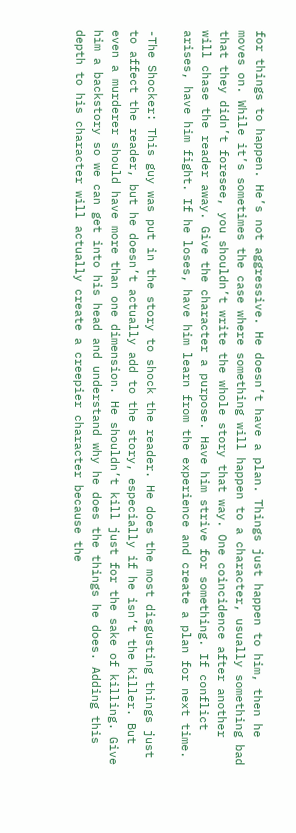for things to happen. He’s not aggressive. He doesn’t have a plan. Things just happen to him, then he moves on. While it’s sometimes the case where something will happen to a character, usually something bad that they didn’t foresee, you shouldn’t write the whole story that way. One coincidence after another will chase the reader away. Give the character a purpose. Have him strive for something. If conflict arises, have him fight. If he loses, have him learn from the experience and create a plan for next time.

-The Shocker: This guy was put in the story to shock the reader. He does the most disgusting things just to affect the reader, but he doesn’t actually add to the story, especially if he isn’t the killer. But even a murderer should have more than one dimension. He shouldn’t kill just for the sake of killing. Give him a backstory so we can get into his head and understand why he does the things he does. Adding this depth to his character will actually create a creepier character because the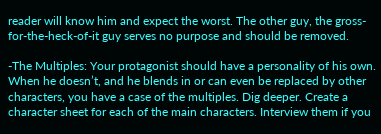reader will know him and expect the worst. The other guy, the gross-for-the-heck-of-it guy serves no purpose and should be removed.

-The Multiples: Your protagonist should have a personality of his own. When he doesn’t, and he blends in or can even be replaced by other characters, you have a case of the multiples. Dig deeper. Create a character sheet for each of the main characters. Interview them if you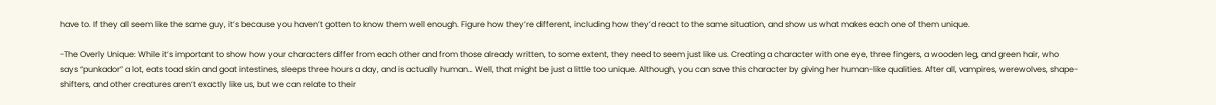have to. If they all seem like the same guy, it’s because you haven’t gotten to know them well enough. Figure how they’re different, including how they’d react to the same situation, and show us what makes each one of them unique.

-The Overly Unique: While it’s important to show how your characters differ from each other and from those already written, to some extent, they need to seem just like us. Creating a character with one eye, three fingers, a wooden leg, and green hair, who says “punkador” a lot, eats toad skin and goat intestines, sleeps three hours a day, and is actually human… Well, that might be just a little too unique. Although, you can save this character by giving her human-like qualities. After all, vampires, werewolves, shape-shifters, and other creatures aren’t exactly like us, but we can relate to their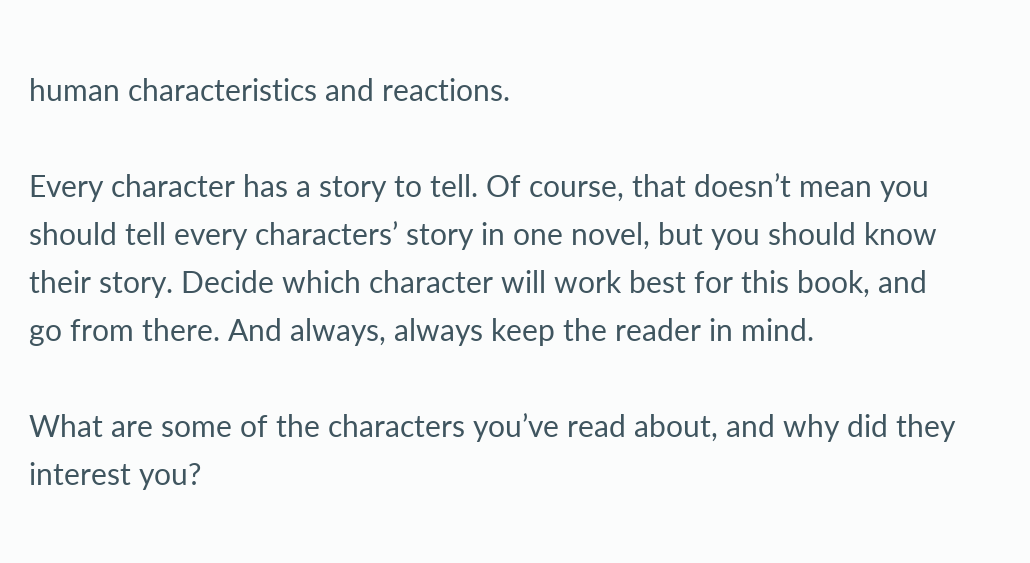human characteristics and reactions.

Every character has a story to tell. Of course, that doesn’t mean you should tell every characters’ story in one novel, but you should know their story. Decide which character will work best for this book, and go from there. And always, always keep the reader in mind.

What are some of the characters you’ve read about, and why did they interest you?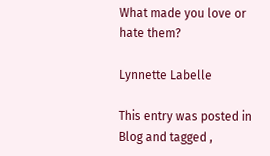What made you love or hate them?

Lynnette Labelle

This entry was posted in Blog and tagged ,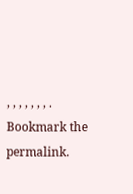, , , , , , , . Bookmark the permalink.